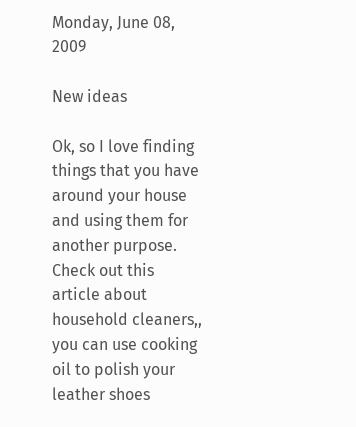Monday, June 08, 2009

New ideas

Ok, so I love finding things that you have around your house and using them for another purpose. Check out this article about household cleaners,, you can use cooking oil to polish your leather shoes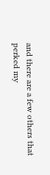and there are a few others that perked my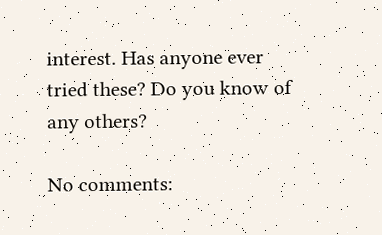interest. Has anyone ever tried these? Do you know of any others?

No comments: